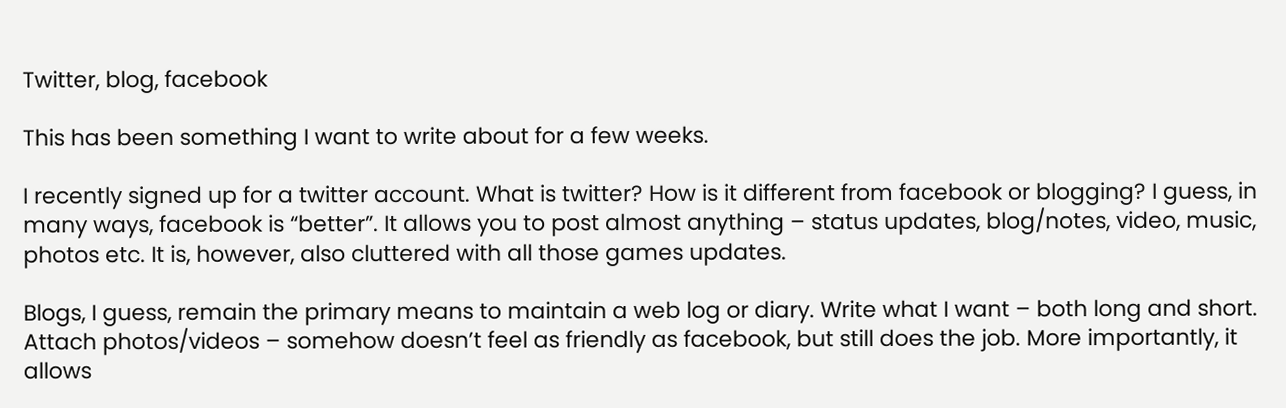Twitter, blog, facebook

This has been something I want to write about for a few weeks.

I recently signed up for a twitter account. What is twitter? How is it different from facebook or blogging? I guess, in many ways, facebook is “better”. It allows you to post almost anything – status updates, blog/notes, video, music, photos etc. It is, however, also cluttered with all those games updates.

Blogs, I guess, remain the primary means to maintain a web log or diary. Write what I want – both long and short. Attach photos/videos – somehow doesn’t feel as friendly as facebook, but still does the job. More importantly, it allows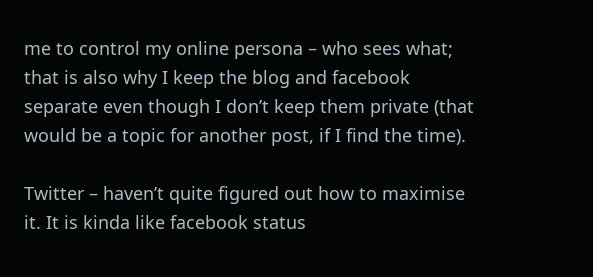me to control my online persona – who sees what; that is also why I keep the blog and facebook separate even though I don’t keep them private (that would be a topic for another post, if I find the time).

Twitter – haven’t quite figured out how to maximise it. It is kinda like facebook status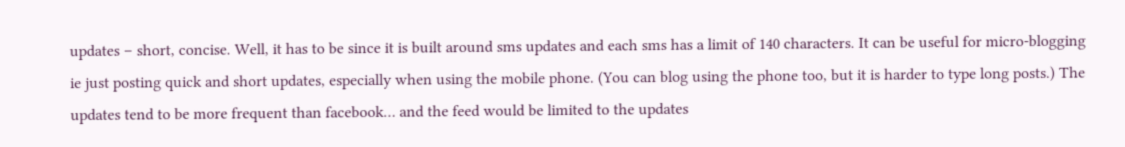updates – short, concise. Well, it has to be since it is built around sms updates and each sms has a limit of 140 characters. It can be useful for micro-blogging ie just posting quick and short updates, especially when using the mobile phone. (You can blog using the phone too, but it is harder to type long posts.) The updates tend to be more frequent than facebook… and the feed would be limited to the updates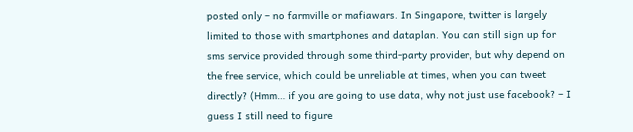posted only – no farmville or mafiawars. In Singapore, twitter is largely limited to those with smartphones and dataplan. You can still sign up for sms service provided through some third-party provider, but why depend on the free service, which could be unreliable at times, when you can tweet directly? (Hmm… if you are going to use data, why not just use facebook? – I guess I still need to figure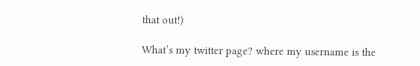that out!)

What’s my twitter page? where my username is the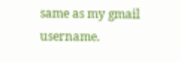same as my gmail username.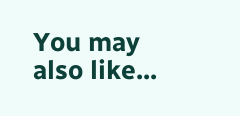You may also like...